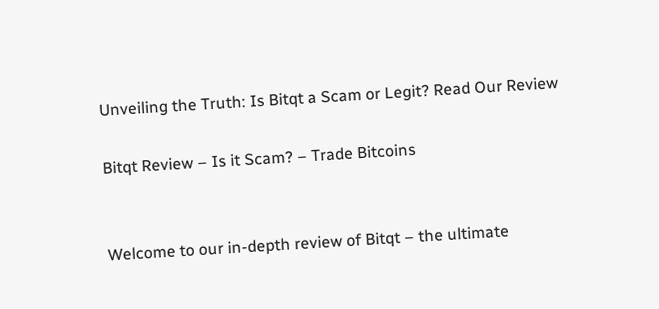Unveiling the Truth: Is Bitqt a Scam or Legit? Read Our Review

Bitqt Review – Is it Scam? – Trade Bitcoins


Welcome to our in-depth review of Bitqt – the ultimate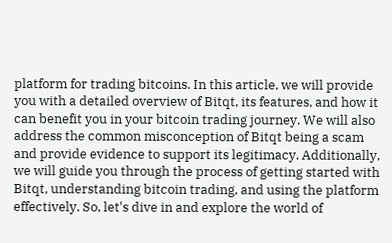platform for trading bitcoins. In this article, we will provide you with a detailed overview of Bitqt, its features, and how it can benefit you in your bitcoin trading journey. We will also address the common misconception of Bitqt being a scam and provide evidence to support its legitimacy. Additionally, we will guide you through the process of getting started with Bitqt, understanding bitcoin trading, and using the platform effectively. So, let's dive in and explore the world of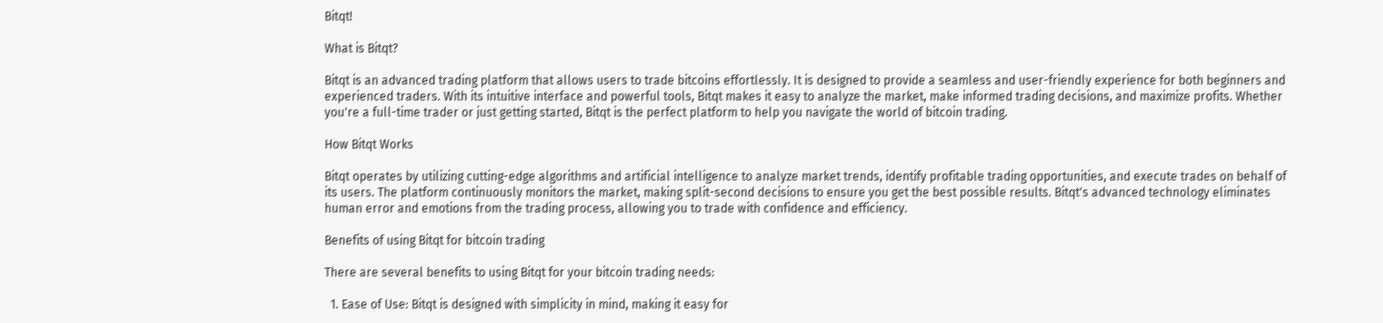Bitqt!

What is Bitqt?

Bitqt is an advanced trading platform that allows users to trade bitcoins effortlessly. It is designed to provide a seamless and user-friendly experience for both beginners and experienced traders. With its intuitive interface and powerful tools, Bitqt makes it easy to analyze the market, make informed trading decisions, and maximize profits. Whether you're a full-time trader or just getting started, Bitqt is the perfect platform to help you navigate the world of bitcoin trading.

How Bitqt Works

Bitqt operates by utilizing cutting-edge algorithms and artificial intelligence to analyze market trends, identify profitable trading opportunities, and execute trades on behalf of its users. The platform continuously monitors the market, making split-second decisions to ensure you get the best possible results. Bitqt's advanced technology eliminates human error and emotions from the trading process, allowing you to trade with confidence and efficiency.

Benefits of using Bitqt for bitcoin trading

There are several benefits to using Bitqt for your bitcoin trading needs:

  1. Ease of Use: Bitqt is designed with simplicity in mind, making it easy for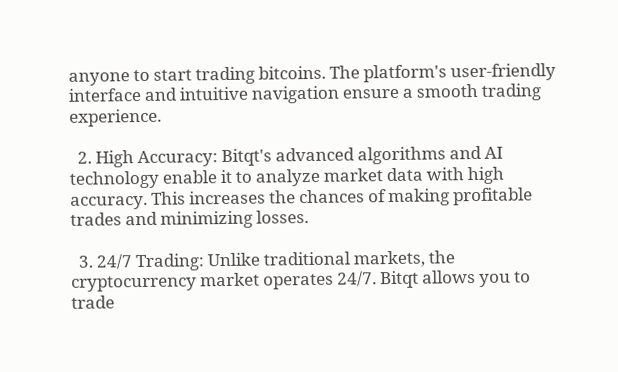anyone to start trading bitcoins. The platform's user-friendly interface and intuitive navigation ensure a smooth trading experience.

  2. High Accuracy: Bitqt's advanced algorithms and AI technology enable it to analyze market data with high accuracy. This increases the chances of making profitable trades and minimizing losses.

  3. 24/7 Trading: Unlike traditional markets, the cryptocurrency market operates 24/7. Bitqt allows you to trade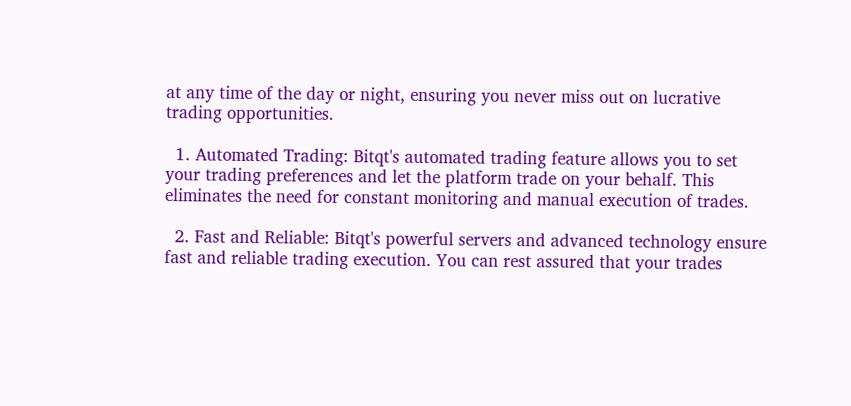at any time of the day or night, ensuring you never miss out on lucrative trading opportunities.

  1. Automated Trading: Bitqt's automated trading feature allows you to set your trading preferences and let the platform trade on your behalf. This eliminates the need for constant monitoring and manual execution of trades.

  2. Fast and Reliable: Bitqt's powerful servers and advanced technology ensure fast and reliable trading execution. You can rest assured that your trades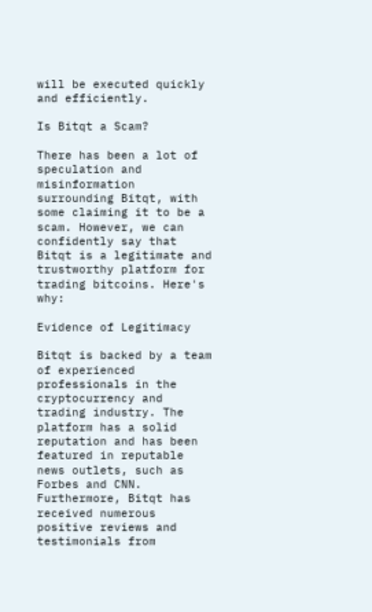will be executed quickly and efficiently.

Is Bitqt a Scam?

There has been a lot of speculation and misinformation surrounding Bitqt, with some claiming it to be a scam. However, we can confidently say that Bitqt is a legitimate and trustworthy platform for trading bitcoins. Here's why:

Evidence of Legitimacy

Bitqt is backed by a team of experienced professionals in the cryptocurrency and trading industry. The platform has a solid reputation and has been featured in reputable news outlets, such as Forbes and CNN. Furthermore, Bitqt has received numerous positive reviews and testimonials from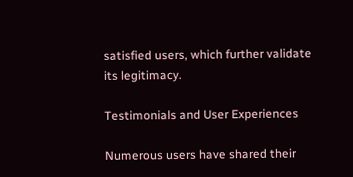satisfied users, which further validate its legitimacy.

Testimonials and User Experiences

Numerous users have shared their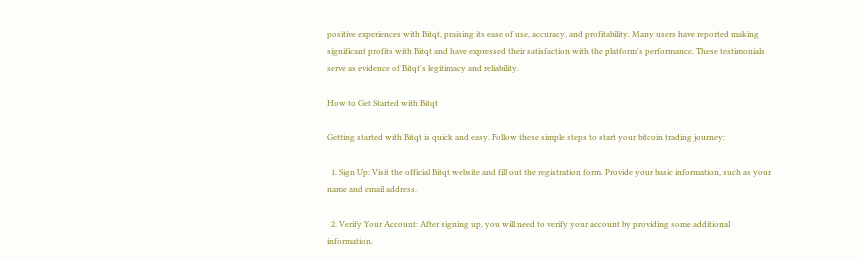positive experiences with Bitqt, praising its ease of use, accuracy, and profitability. Many users have reported making significant profits with Bitqt and have expressed their satisfaction with the platform's performance. These testimonials serve as evidence of Bitqt's legitimacy and reliability.

How to Get Started with Bitqt

Getting started with Bitqt is quick and easy. Follow these simple steps to start your bitcoin trading journey:

  1. Sign Up: Visit the official Bitqt website and fill out the registration form. Provide your basic information, such as your name and email address.

  2. Verify Your Account: After signing up, you will need to verify your account by providing some additional information.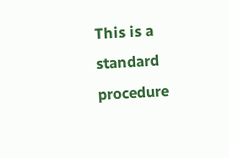This is a standard procedure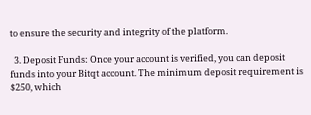to ensure the security and integrity of the platform.

  3. Deposit Funds: Once your account is verified, you can deposit funds into your Bitqt account. The minimum deposit requirement is $250, which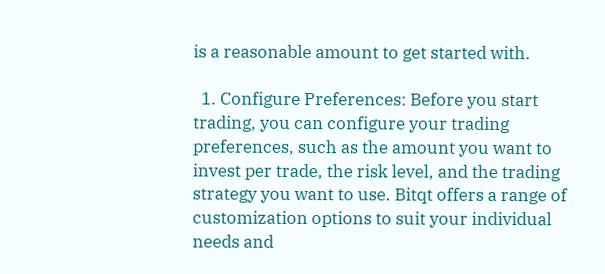is a reasonable amount to get started with.

  1. Configure Preferences: Before you start trading, you can configure your trading preferences, such as the amount you want to invest per trade, the risk level, and the trading strategy you want to use. Bitqt offers a range of customization options to suit your individual needs and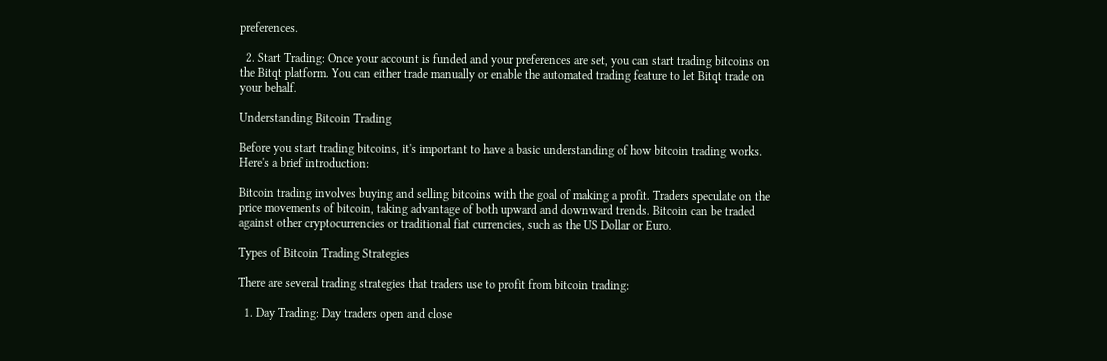preferences.

  2. Start Trading: Once your account is funded and your preferences are set, you can start trading bitcoins on the Bitqt platform. You can either trade manually or enable the automated trading feature to let Bitqt trade on your behalf.

Understanding Bitcoin Trading

Before you start trading bitcoins, it's important to have a basic understanding of how bitcoin trading works. Here's a brief introduction:

Bitcoin trading involves buying and selling bitcoins with the goal of making a profit. Traders speculate on the price movements of bitcoin, taking advantage of both upward and downward trends. Bitcoin can be traded against other cryptocurrencies or traditional fiat currencies, such as the US Dollar or Euro.

Types of Bitcoin Trading Strategies

There are several trading strategies that traders use to profit from bitcoin trading:

  1. Day Trading: Day traders open and close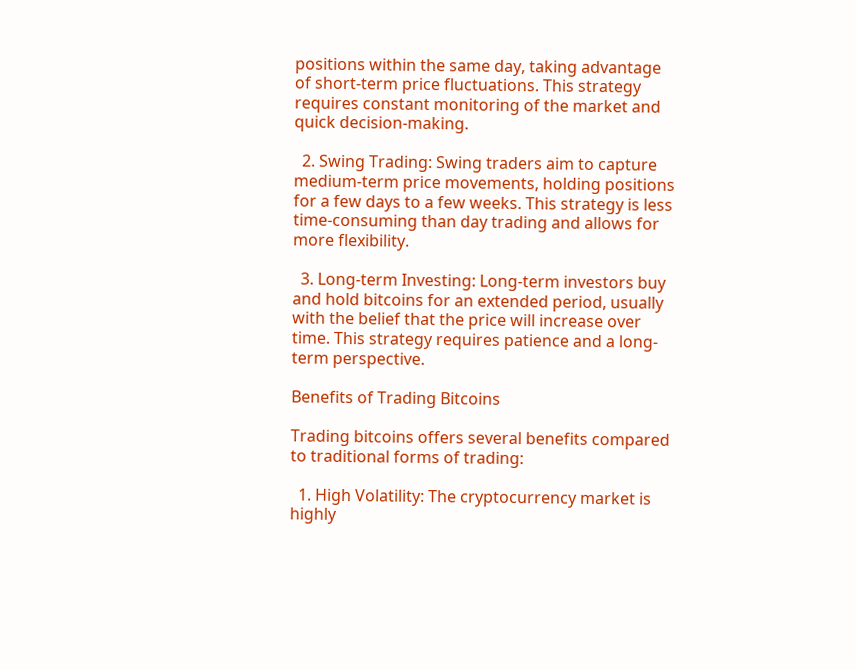positions within the same day, taking advantage of short-term price fluctuations. This strategy requires constant monitoring of the market and quick decision-making.

  2. Swing Trading: Swing traders aim to capture medium-term price movements, holding positions for a few days to a few weeks. This strategy is less time-consuming than day trading and allows for more flexibility.

  3. Long-term Investing: Long-term investors buy and hold bitcoins for an extended period, usually with the belief that the price will increase over time. This strategy requires patience and a long-term perspective.

Benefits of Trading Bitcoins

Trading bitcoins offers several benefits compared to traditional forms of trading:

  1. High Volatility: The cryptocurrency market is highly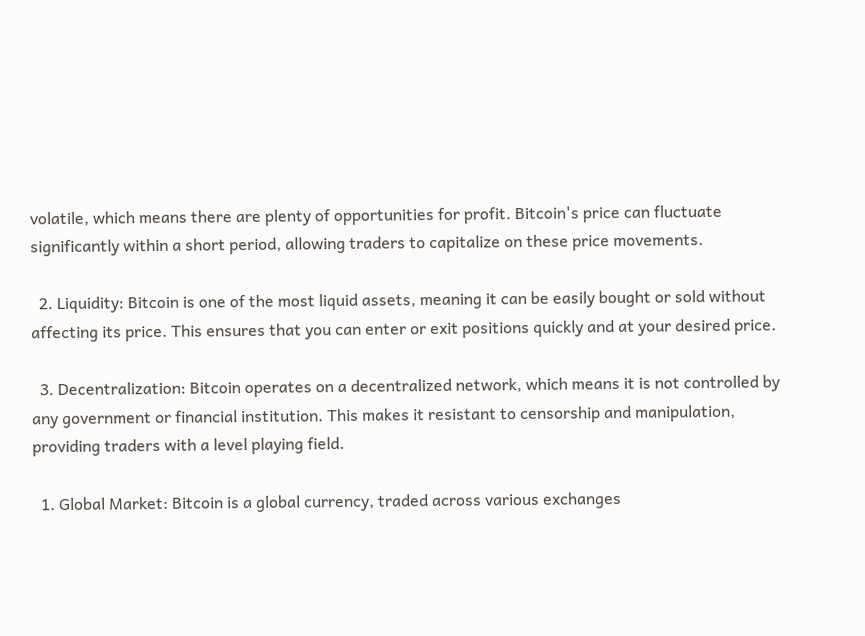volatile, which means there are plenty of opportunities for profit. Bitcoin's price can fluctuate significantly within a short period, allowing traders to capitalize on these price movements.

  2. Liquidity: Bitcoin is one of the most liquid assets, meaning it can be easily bought or sold without affecting its price. This ensures that you can enter or exit positions quickly and at your desired price.

  3. Decentralization: Bitcoin operates on a decentralized network, which means it is not controlled by any government or financial institution. This makes it resistant to censorship and manipulation, providing traders with a level playing field.

  1. Global Market: Bitcoin is a global currency, traded across various exchanges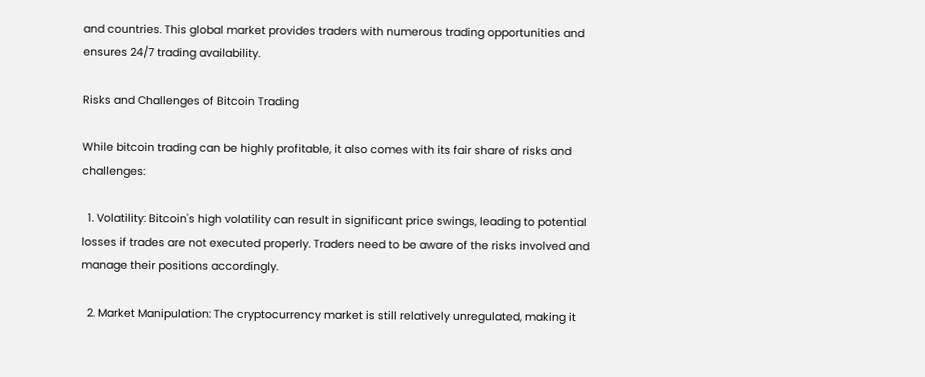and countries. This global market provides traders with numerous trading opportunities and ensures 24/7 trading availability.

Risks and Challenges of Bitcoin Trading

While bitcoin trading can be highly profitable, it also comes with its fair share of risks and challenges:

  1. Volatility: Bitcoin's high volatility can result in significant price swings, leading to potential losses if trades are not executed properly. Traders need to be aware of the risks involved and manage their positions accordingly.

  2. Market Manipulation: The cryptocurrency market is still relatively unregulated, making it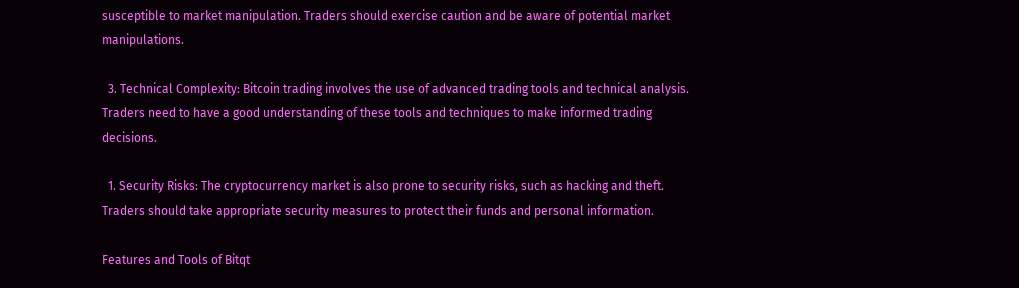susceptible to market manipulation. Traders should exercise caution and be aware of potential market manipulations.

  3. Technical Complexity: Bitcoin trading involves the use of advanced trading tools and technical analysis. Traders need to have a good understanding of these tools and techniques to make informed trading decisions.

  1. Security Risks: The cryptocurrency market is also prone to security risks, such as hacking and theft. Traders should take appropriate security measures to protect their funds and personal information.

Features and Tools of Bitqt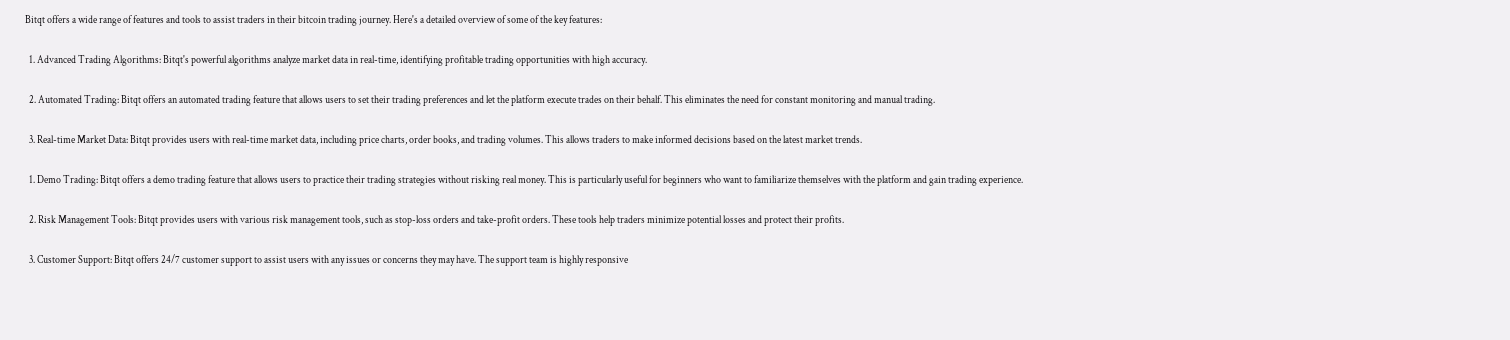Bitqt offers a wide range of features and tools to assist traders in their bitcoin trading journey. Here's a detailed overview of some of the key features:

  1. Advanced Trading Algorithms: Bitqt's powerful algorithms analyze market data in real-time, identifying profitable trading opportunities with high accuracy.

  2. Automated Trading: Bitqt offers an automated trading feature that allows users to set their trading preferences and let the platform execute trades on their behalf. This eliminates the need for constant monitoring and manual trading.

  3. Real-time Market Data: Bitqt provides users with real-time market data, including price charts, order books, and trading volumes. This allows traders to make informed decisions based on the latest market trends.

  1. Demo Trading: Bitqt offers a demo trading feature that allows users to practice their trading strategies without risking real money. This is particularly useful for beginners who want to familiarize themselves with the platform and gain trading experience.

  2. Risk Management Tools: Bitqt provides users with various risk management tools, such as stop-loss orders and take-profit orders. These tools help traders minimize potential losses and protect their profits.

  3. Customer Support: Bitqt offers 24/7 customer support to assist users with any issues or concerns they may have. The support team is highly responsive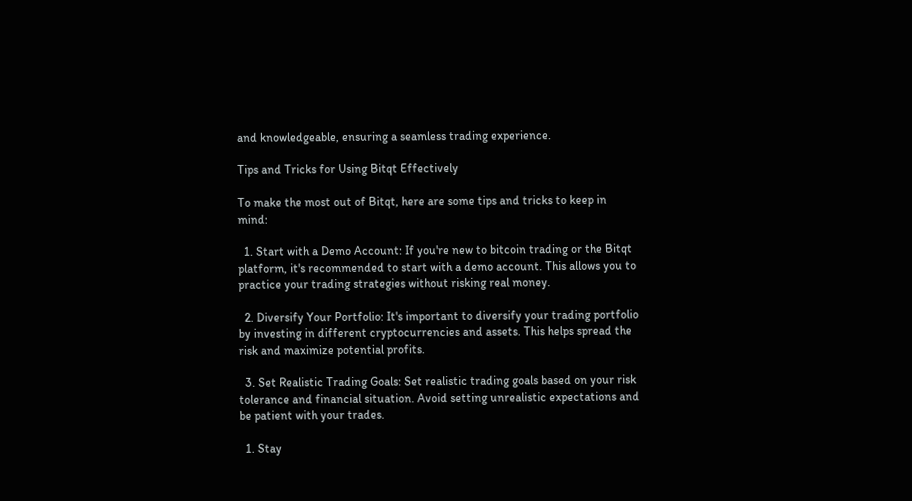and knowledgeable, ensuring a seamless trading experience.

Tips and Tricks for Using Bitqt Effectively

To make the most out of Bitqt, here are some tips and tricks to keep in mind:

  1. Start with a Demo Account: If you're new to bitcoin trading or the Bitqt platform, it's recommended to start with a demo account. This allows you to practice your trading strategies without risking real money.

  2. Diversify Your Portfolio: It's important to diversify your trading portfolio by investing in different cryptocurrencies and assets. This helps spread the risk and maximize potential profits.

  3. Set Realistic Trading Goals: Set realistic trading goals based on your risk tolerance and financial situation. Avoid setting unrealistic expectations and be patient with your trades.

  1. Stay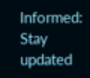Informed: Stay updated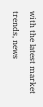with the latest market trends, news